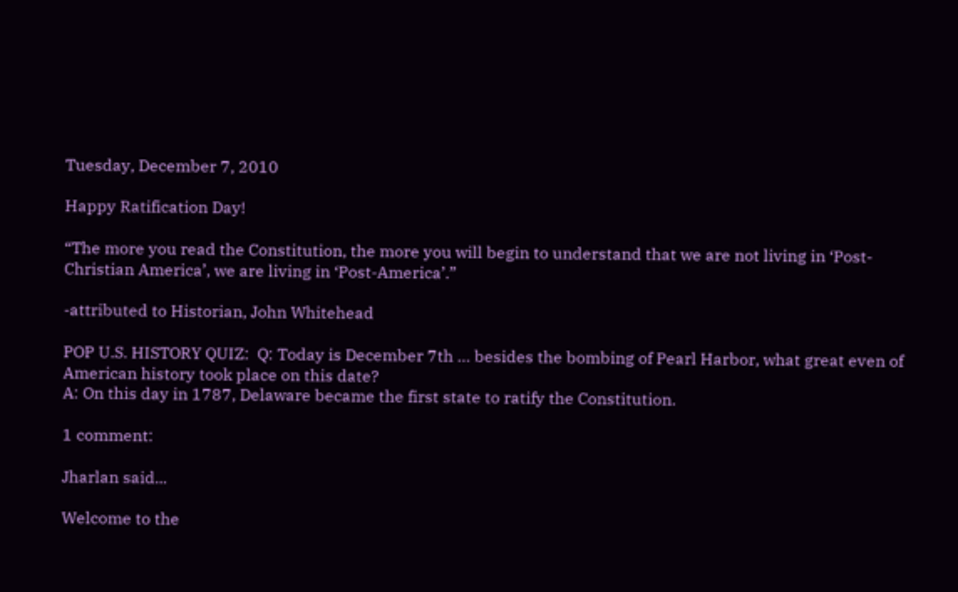Tuesday, December 7, 2010

Happy Ratification Day!

“The more you read the Constitution, the more you will begin to understand that we are not living in ‘Post-Christian America’, we are living in ‘Post-America’.”

-attributed to Historian, John Whitehead

POP U.S. HISTORY QUIZ:  Q: Today is December 7th … besides the bombing of Pearl Harbor, what great even of American history took place on this date?
A: On this day in 1787, Delaware became the first state to ratify the Constitution.

1 comment:

Jharlan said...

Welcome to the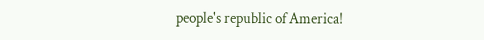people's republic of America!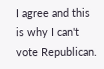I agree and this is why I can't vote Republican.